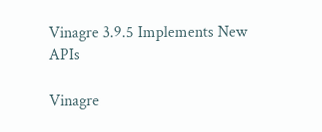Vinagre 3.9.5 Implements New APIs

Vinagre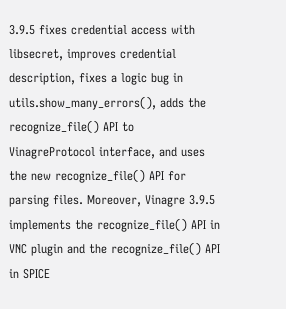3.9.5 fixes credential access with libsecret, improves credential description, fixes a logic bug in utils.show_many_errors(), adds the recognize_file() API to VinagreProtocol interface, and uses the new recognize_file() API for parsing files. Moreover, Vinagre 3.9.5 implements the recognize_file() API in VNC plugin and the recognize_file() API in SPICE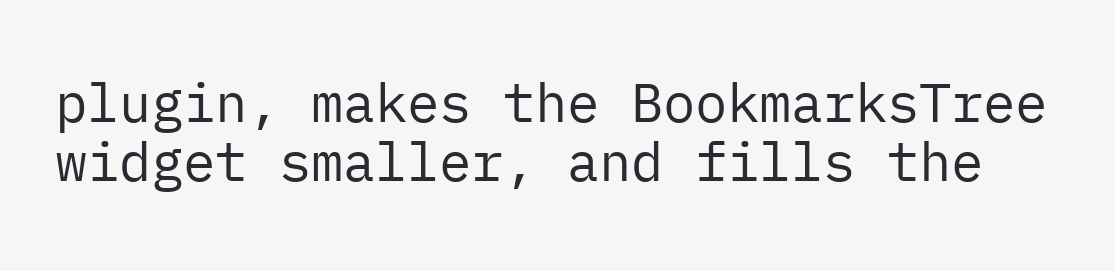plugin, makes the BookmarksTree widget smaller, and fills the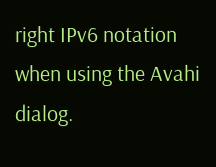right IPv6 notation when using the Avahi dialog.